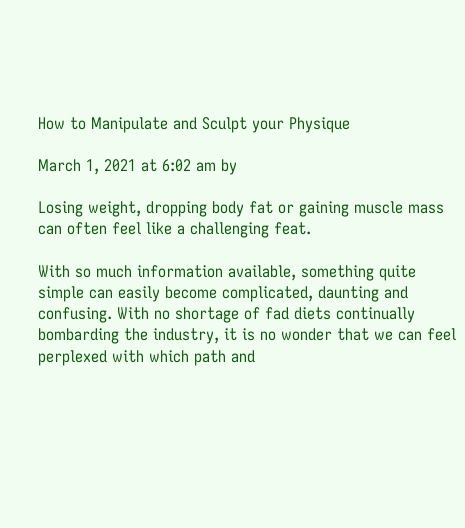How to Manipulate and Sculpt your Physique

March 1, 2021 at 6:02 am by

Losing weight, dropping body fat or gaining muscle mass can often feel like a challenging feat.

With so much information available, something quite simple can easily become complicated, daunting and confusing. With no shortage of fad diets continually bombarding the industry, it is no wonder that we can feel perplexed with which path and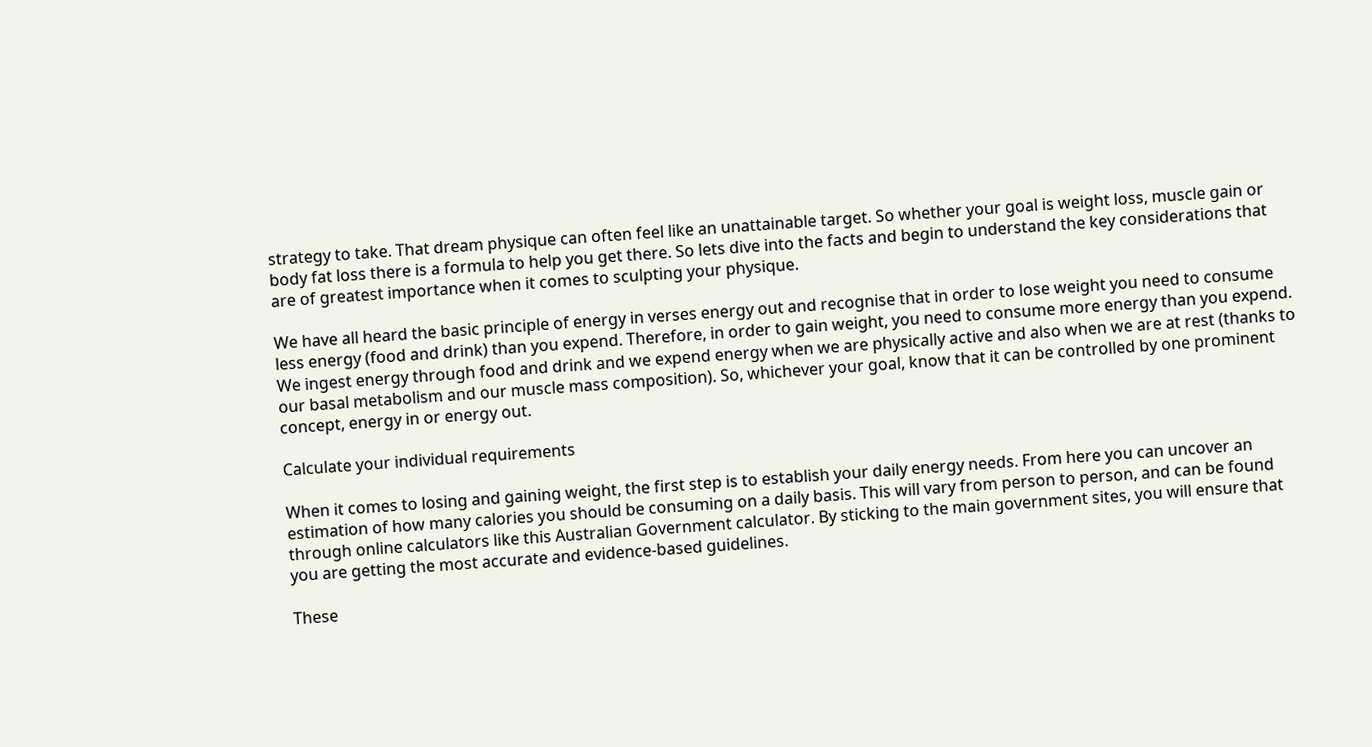strategy to take. That dream physique can often feel like an unattainable target. So whether your goal is weight loss, muscle gain or body fat loss there is a formula to help you get there. So lets dive into the facts and begin to understand the key considerations that are of greatest importance when it comes to sculpting your physique.

We have all heard the basic principle of energy in verses energy out and recognise that in order to lose weight you need to consume less energy (food and drink) than you expend. Therefore, in order to gain weight, you need to consume more energy than you expend. We ingest energy through food and drink and we expend energy when we are physically active and also when we are at rest (thanks to our basal metabolism and our muscle mass composition). So, whichever your goal, know that it can be controlled by one prominent concept, energy in or energy out.

Calculate your individual requirements

When it comes to losing and gaining weight, the first step is to establish your daily energy needs. From here you can uncover an estimation of how many calories you should be consuming on a daily basis. This will vary from person to person, and can be found through online calculators like this Australian Government calculator. By sticking to the main government sites, you will ensure that you are getting the most accurate and evidence-based guidelines.

These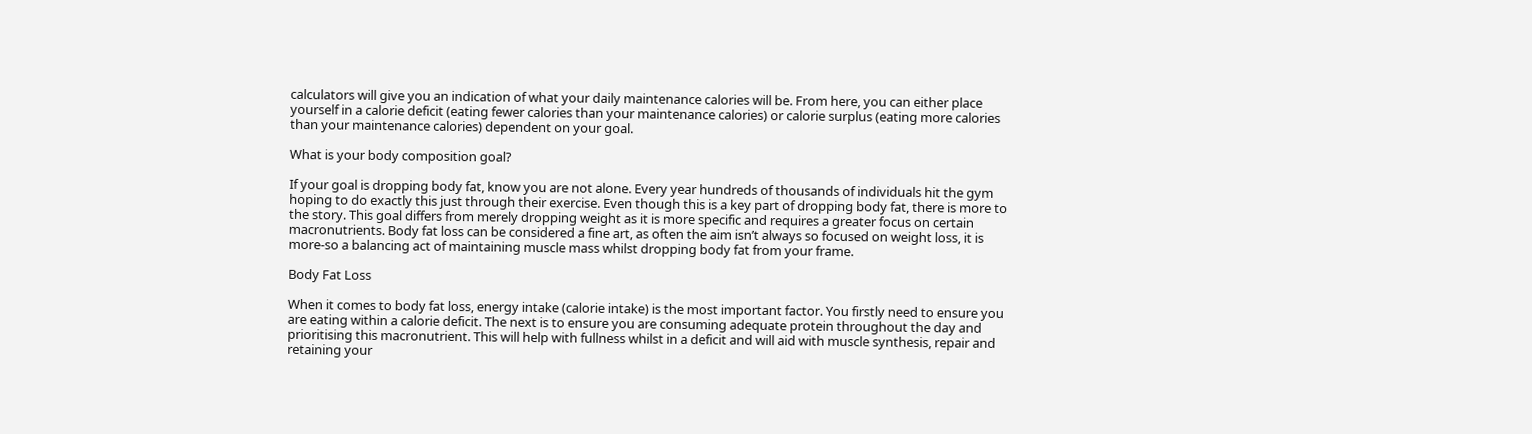calculators will give you an indication of what your daily maintenance calories will be. From here, you can either place yourself in a calorie deficit (eating fewer calories than your maintenance calories) or calorie surplus (eating more calories than your maintenance calories) dependent on your goal.

What is your body composition goal?

If your goal is dropping body fat, know you are not alone. Every year hundreds of thousands of individuals hit the gym hoping to do exactly this just through their exercise. Even though this is a key part of dropping body fat, there is more to the story. This goal differs from merely dropping weight as it is more specific and requires a greater focus on certain macronutrients. Body fat loss can be considered a fine art, as often the aim isn’t always so focused on weight loss, it is more-so a balancing act of maintaining muscle mass whilst dropping body fat from your frame.

Body Fat Loss

When it comes to body fat loss, energy intake (calorie intake) is the most important factor. You firstly need to ensure you are eating within a calorie deficit. The next is to ensure you are consuming adequate protein throughout the day and prioritising this macronutrient. This will help with fullness whilst in a deficit and will aid with muscle synthesis, repair and retaining your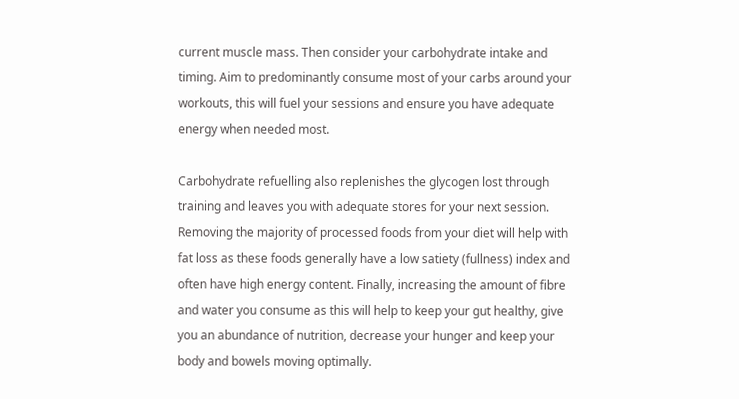current muscle mass. Then consider your carbohydrate intake and timing. Aim to predominantly consume most of your carbs around your workouts, this will fuel your sessions and ensure you have adequate energy when needed most.

Carbohydrate refuelling also replenishes the glycogen lost through training and leaves you with adequate stores for your next session. Removing the majority of processed foods from your diet will help with fat loss as these foods generally have a low satiety (fullness) index and often have high energy content. Finally, increasing the amount of fibre and water you consume as this will help to keep your gut healthy, give you an abundance of nutrition, decrease your hunger and keep your body and bowels moving optimally.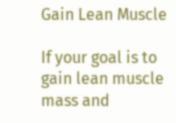Gain Lean Muscle

If your goal is to gain lean muscle mass and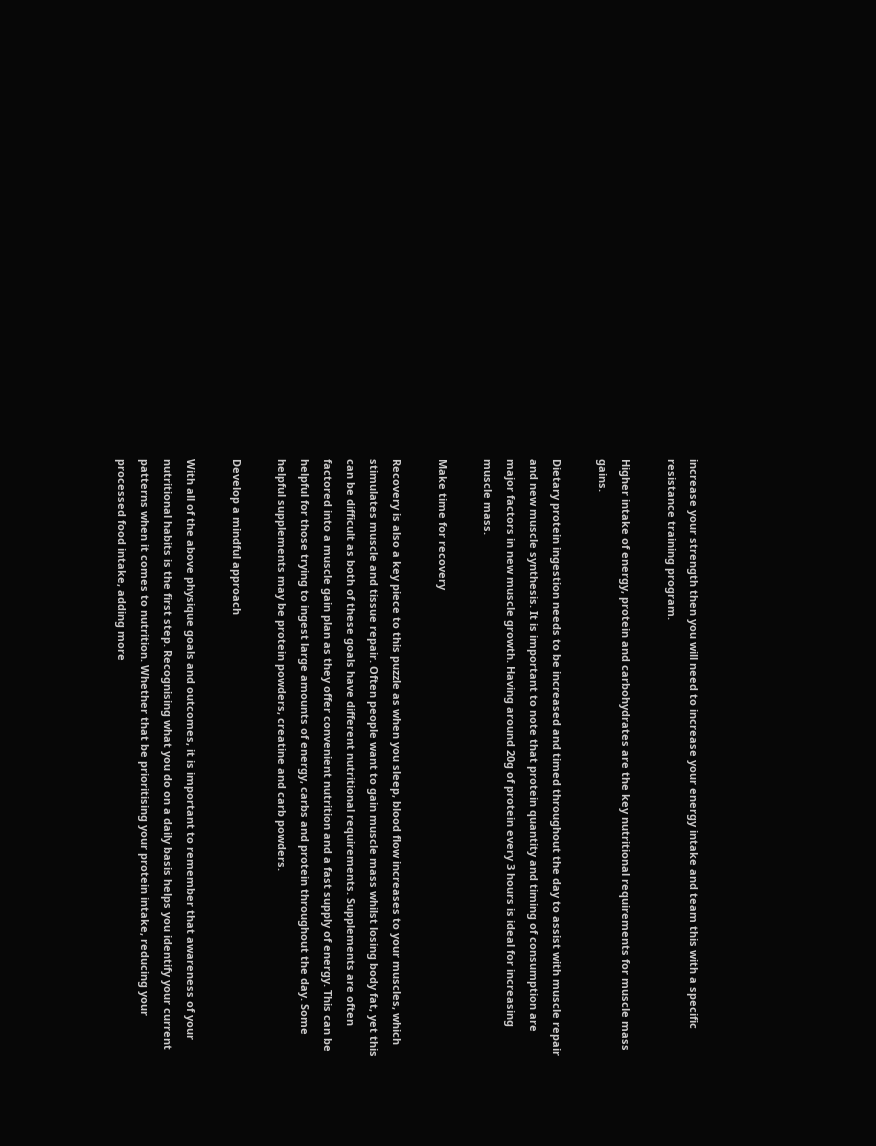increase your strength then you will need to increase your energy intake and team this with a specific resistance training program.

Higher intake of energy, protein and carbohydrates are the key nutritional requirements for muscle mass gains.

Dietary protein ingestion needs to be increased and timed throughout the day to assist with muscle repair and new muscle synthesis. It is important to note that protein quantity and timing of consumption are major factors in new muscle growth. Having around 20g of protein every 3 hours is ideal for increasing muscle mass.

Make time for recovery

Recovery is also a key piece to this puzzle as when you sleep, blood flow increases to your muscles, which stimulates muscle and tissue repair. Often people want to gain muscle mass whilst losing body fat, yet this can be difficult as both of these goals have different nutritional requirements. Supplements are often factored into a muscle gain plan as they offer convenient nutrition and a fast supply of energy. This can be helpful for those trying to ingest large amounts of energy, carbs and protein throughout the day. Some helpful supplements may be protein powders, creatine and carb powders.

Develop a mindful approach

With all of the above physique goals and outcomes, it is important to remember that awareness of your nutritional habits is the first step. Recognising what you do on a daily basis helps you identify your current patterns when it comes to nutrition. Whether that be prioritising your protein intake, reducing your processed food intake, adding more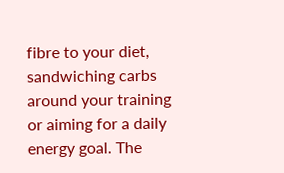fibre to your diet, sandwiching carbs around your training or aiming for a daily energy goal. The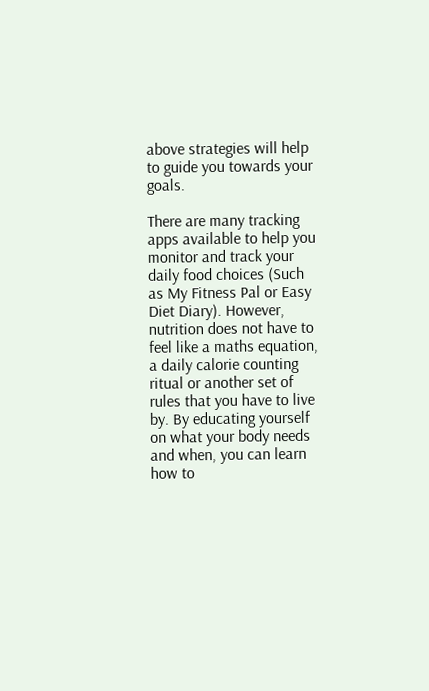above strategies will help to guide you towards your goals.

There are many tracking apps available to help you monitor and track your daily food choices (Such as My Fitness Pal or Easy Diet Diary). However, nutrition does not have to feel like a maths equation, a daily calorie counting ritual or another set of rules that you have to live by. By educating yourself on what your body needs and when, you can learn how to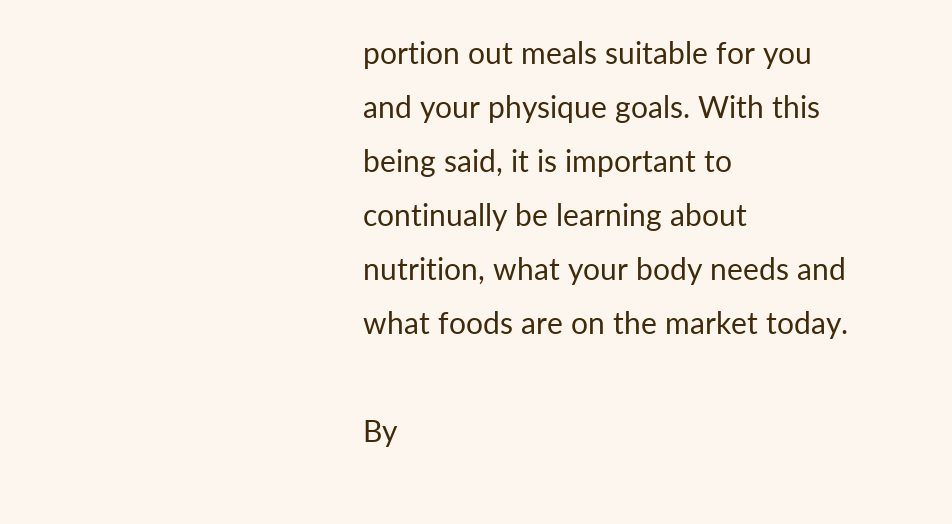portion out meals suitable for you and your physique goals. With this being said, it is important to continually be learning about nutrition, what your body needs and what foods are on the market today.

By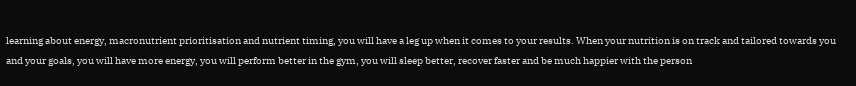learning about energy, macronutrient prioritisation and nutrient timing, you will have a leg up when it comes to your results. When your nutrition is on track and tailored towards you and your goals, you will have more energy, you will perform better in the gym, you will sleep better, recover faster and be much happier with the person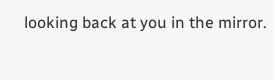looking back at you in the mirror.